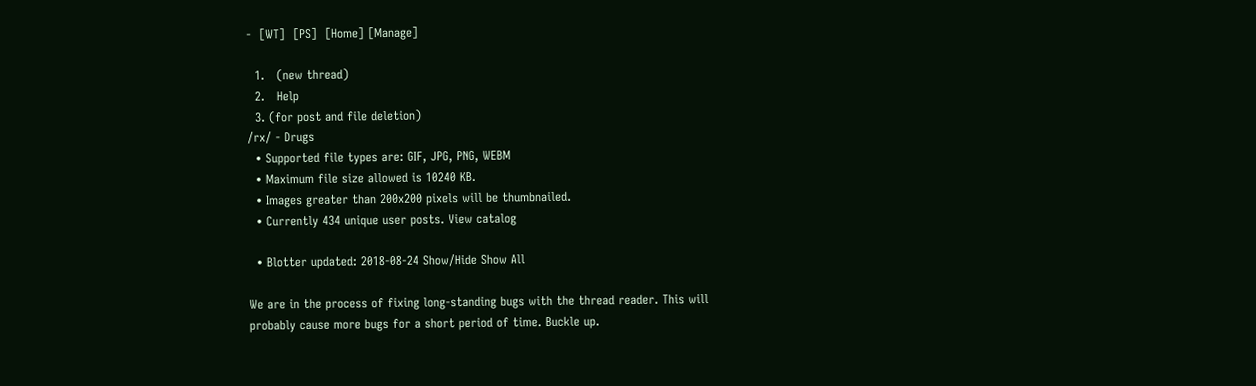-  [WT]  [PS]  [Home] [Manage]

  1.   (new thread)
  2.   Help
  3. (for post and file deletion)
/rx/ - Drugs
  • Supported file types are: GIF, JPG, PNG, WEBM
  • Maximum file size allowed is 10240 KB.
  • Images greater than 200x200 pixels will be thumbnailed.
  • Currently 434 unique user posts. View catalog

  • Blotter updated: 2018-08-24 Show/Hide Show All

We are in the process of fixing long-standing bugs with the thread reader. This will probably cause more bugs for a short period of time. Buckle up.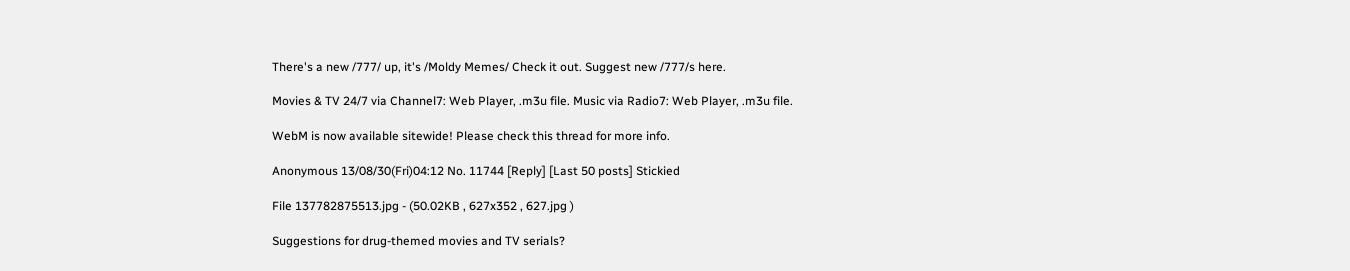There's a new /777/ up, it's /Moldy Memes/ Check it out. Suggest new /777/s here.

Movies & TV 24/7 via Channel7: Web Player, .m3u file. Music via Radio7: Web Player, .m3u file.

WebM is now available sitewide! Please check this thread for more info.

Anonymous 13/08/30(Fri)04:12 No. 11744 [Reply] [Last 50 posts] Stickied

File 137782875513.jpg - (50.02KB , 627x352 , 627.jpg )

Suggestions for drug-themed movies and TV serials?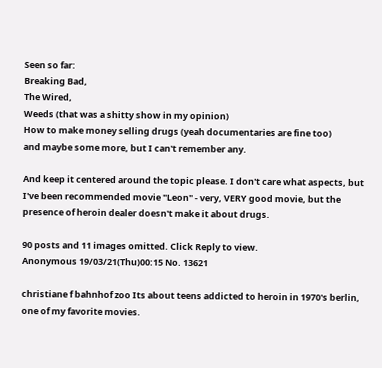Seen so far:
Breaking Bad,
The Wired,
Weeds (that was a shitty show in my opinion)
How to make money selling drugs (yeah documentaries are fine too)
and maybe some more, but I can't remember any.

And keep it centered around the topic please. I don't care what aspects, but I've been recommended movie "Leon" - very, VERY good movie, but the presence of heroin dealer doesn't make it about drugs.

90 posts and 11 images omitted. Click Reply to view.
Anonymous 19/03/21(Thu)00:15 No. 13621

christiane f bahnhof zoo Its about teens addicted to heroin in 1970's berlin, one of my favorite movies.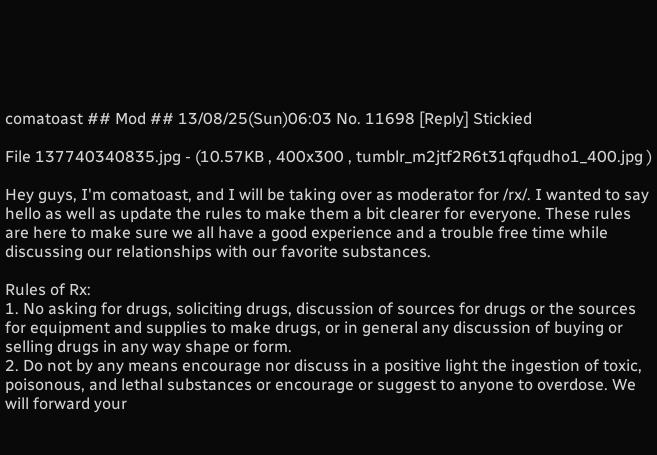comatoast ## Mod ## 13/08/25(Sun)06:03 No. 11698 [Reply] Stickied

File 137740340835.jpg - (10.57KB , 400x300 , tumblr_m2jtf2R6t31qfqudho1_400.jpg )

Hey guys, I'm comatoast, and I will be taking over as moderator for /rx/. I wanted to say hello as well as update the rules to make them a bit clearer for everyone. These rules are here to make sure we all have a good experience and a trouble free time while discussing our relationships with our favorite substances.

Rules of Rx:
1. No asking for drugs, soliciting drugs, discussion of sources for drugs or the sources for equipment and supplies to make drugs, or in general any discussion of buying or selling drugs in any way shape or form.
2. Do not by any means encourage nor discuss in a positive light the ingestion of toxic, poisonous, and lethal substances or encourage or suggest to anyone to overdose. We will forward your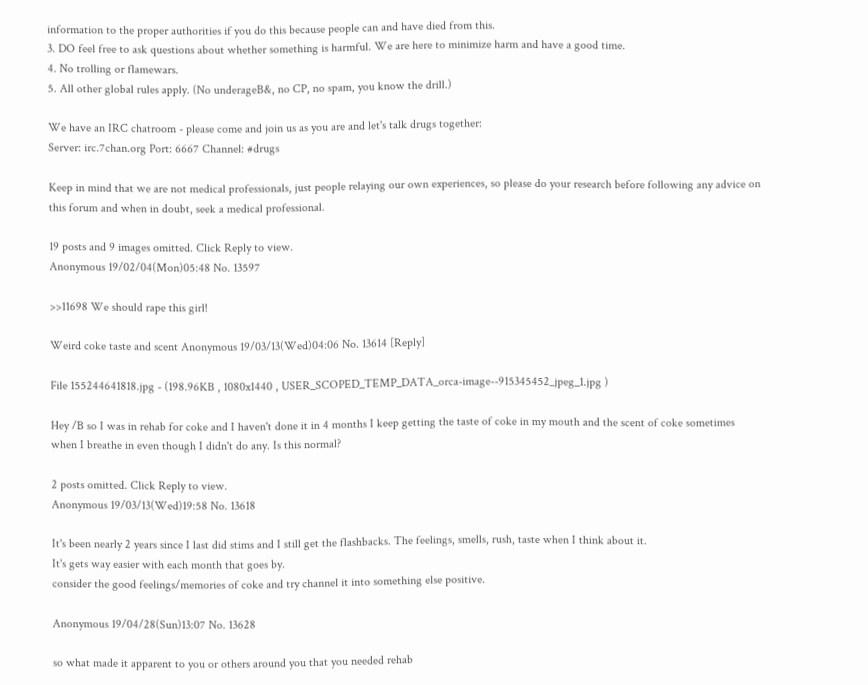information to the proper authorities if you do this because people can and have died from this.
3. DO feel free to ask questions about whether something is harmful. We are here to minimize harm and have a good time.
4. No trolling or flamewars.
5. All other global rules apply. (No underageB&, no CP, no spam, you know the drill.)

We have an IRC chatroom - please come and join us as you are and let's talk drugs together:
Server: irc.7chan.org Port: 6667 Channel: #drugs

Keep in mind that we are not medical professionals, just people relaying our own experiences, so please do your research before following any advice on this forum and when in doubt, seek a medical professional.

19 posts and 9 images omitted. Click Reply to view.
Anonymous 19/02/04(Mon)05:48 No. 13597

>>11698 We should rape this girl!

Weird coke taste and scent Anonymous 19/03/13(Wed)04:06 No. 13614 [Reply]

File 155244641818.jpg - (198.96KB , 1080x1440 , USER_SCOPED_TEMP_DATA_orca-image--915345452_jpeg_1.jpg )

Hey /B so I was in rehab for coke and I haven't done it in 4 months I keep getting the taste of coke in my mouth and the scent of coke sometimes when I breathe in even though I didn't do any. Is this normal?

2 posts omitted. Click Reply to view.
Anonymous 19/03/13(Wed)19:58 No. 13618

It's been nearly 2 years since I last did stims and I still get the flashbacks. The feelings, smells, rush, taste when I think about it.
It's gets way easier with each month that goes by.
consider the good feelings/memories of coke and try channel it into something else positive.

Anonymous 19/04/28(Sun)13:07 No. 13628

so what made it apparent to you or others around you that you needed rehab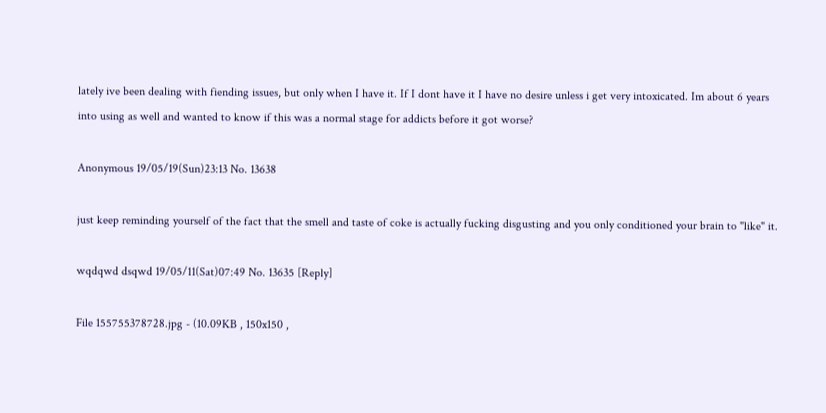lately ive been dealing with fiending issues, but only when I have it. If I dont have it I have no desire unless i get very intoxicated. Im about 6 years into using as well and wanted to know if this was a normal stage for addicts before it got worse?

Anonymous 19/05/19(Sun)23:13 No. 13638

just keep reminding yourself of the fact that the smell and taste of coke is actually fucking disgusting and you only conditioned your brain to "like" it.

wqdqwd dsqwd 19/05/11(Sat)07:49 No. 13635 [Reply]

File 155755378728.jpg - (10.09KB , 150x150 ,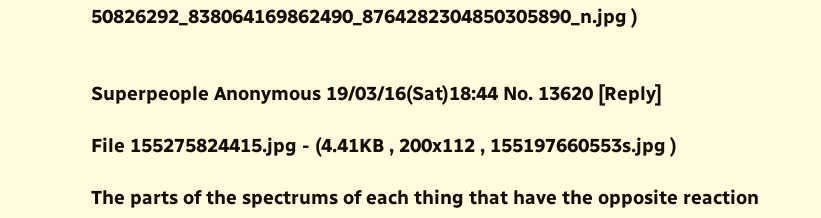50826292_838064169862490_8764282304850305890_n.jpg )


Superpeople Anonymous 19/03/16(Sat)18:44 No. 13620 [Reply]

File 155275824415.jpg - (4.41KB , 200x112 , 155197660553s.jpg )

The parts of the spectrums of each thing that have the opposite reaction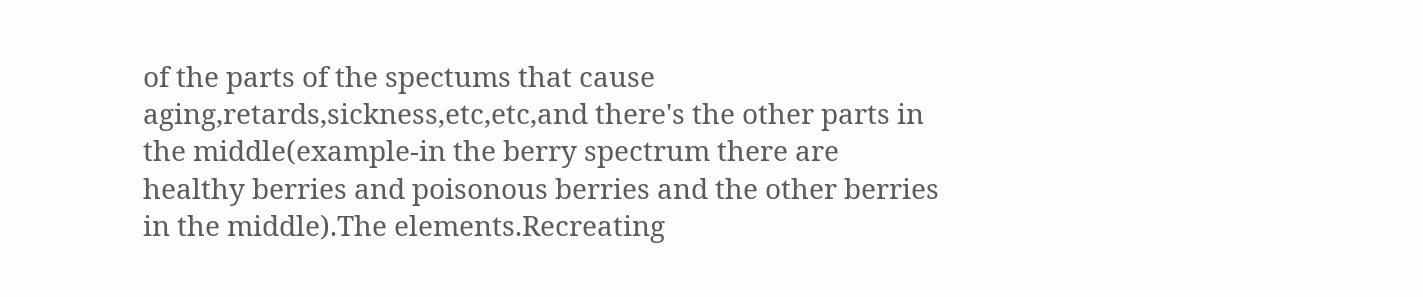of the parts of the spectums that cause aging,retards,sickness,etc,etc,and there's the other parts in the middle(example-in the berry spectrum there are healthy berries and poisonous berries and the other berries in the middle).The elements.Recreating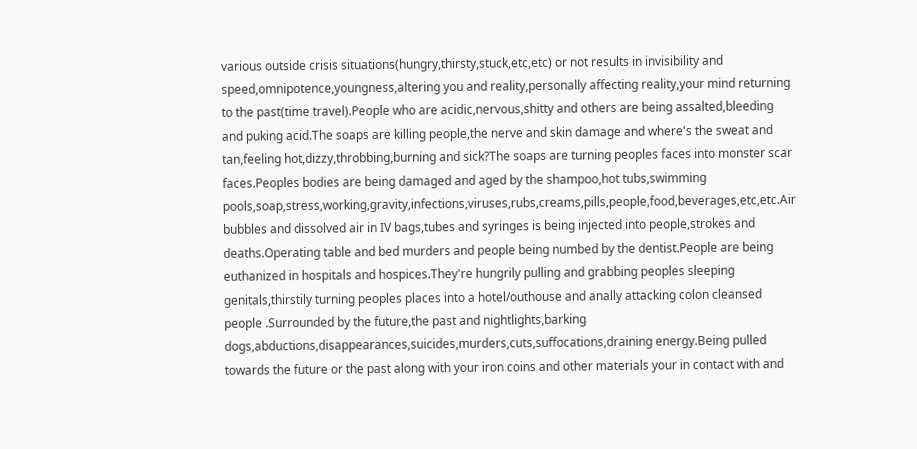various outside crisis situations(hungry,thirsty,stuck,etc,etc) or not results in invisibility and speed,omnipotence,youngness,altering you and reality,personally affecting reality,your mind returning to the past(time travel).People who are acidic,nervous,shitty and others are being assalted,bleeding and puking acid.The soaps are killing people,the nerve and skin damage and where's the sweat and tan,feeling hot,dizzy,throbbing,burning and sick?The soaps are turning peoples faces into monster scar faces.Peoples bodies are being damaged and aged by the shampoo,hot tubs,swimming pools,soap,stress,working,gravity,infections,viruses,rubs,creams,pills,people,food,beverages,etc,etc.Air bubbles and dissolved air in IV bags,tubes and syringes is being injected into people,strokes and deaths.Operating table and bed murders and people being numbed by the dentist.People are being euthanized in hospitals and hospices.They're hungrily pulling and grabbing peoples sleeping genitals,thirstily turning peoples places into a hotel/outhouse and anally attacking colon cleansed people .Surrounded by the future,the past and nightlights,barking dogs,abductions,disappearances,suicides,murders,cuts,suffocations,draining energy.Being pulled towards the future or the past along with your iron coins and other materials your in contact with and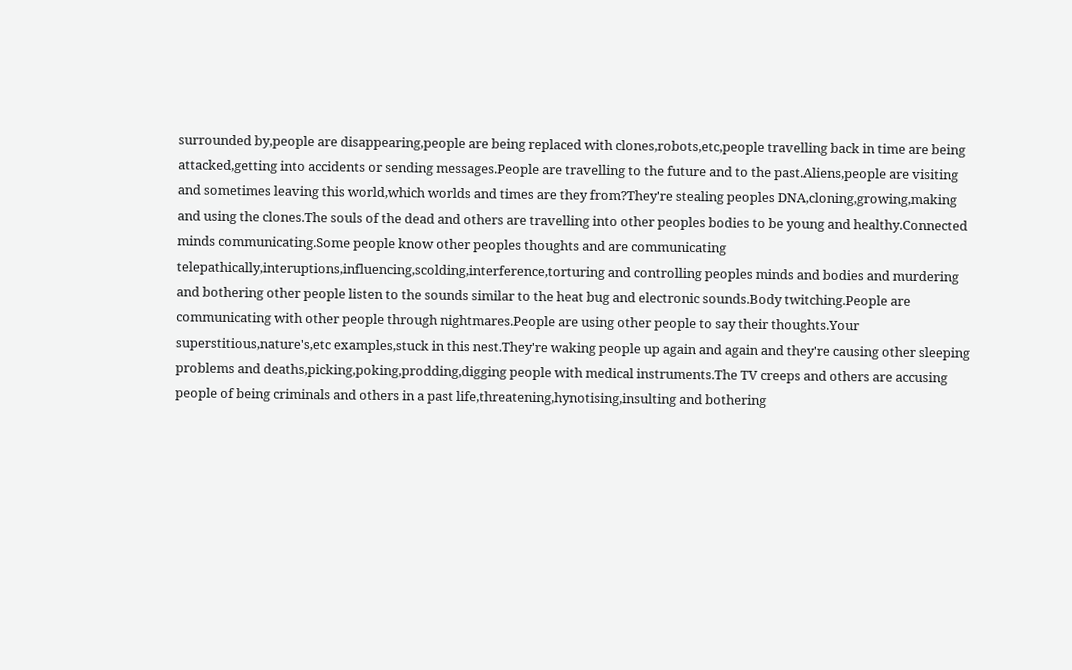surrounded by,people are disappearing,people are being replaced with clones,robots,etc,people travelling back in time are being attacked,getting into accidents or sending messages.People are travelling to the future and to the past.Aliens,people are visiting and sometimes leaving this world,which worlds and times are they from?They're stealing peoples DNA,cloning,growing,making and using the clones.The souls of the dead and others are travelling into other peoples bodies to be young and healthy.Connected minds communicating.Some people know other peoples thoughts and are communicating telepathically,interuptions,influencing,scolding,interference,torturing and controlling peoples minds and bodies and murdering and bothering other people listen to the sounds similar to the heat bug and electronic sounds.Body twitching.People are communicating with other people through nightmares.People are using other people to say their thoughts.Your superstitious,nature's,etc examples,stuck in this nest.They're waking people up again and again and they're causing other sleeping problems and deaths,picking,poking,prodding,digging people with medical instruments.The TV creeps and others are accusing people of being criminals and others in a past life,threatening,hynotising,insulting and bothering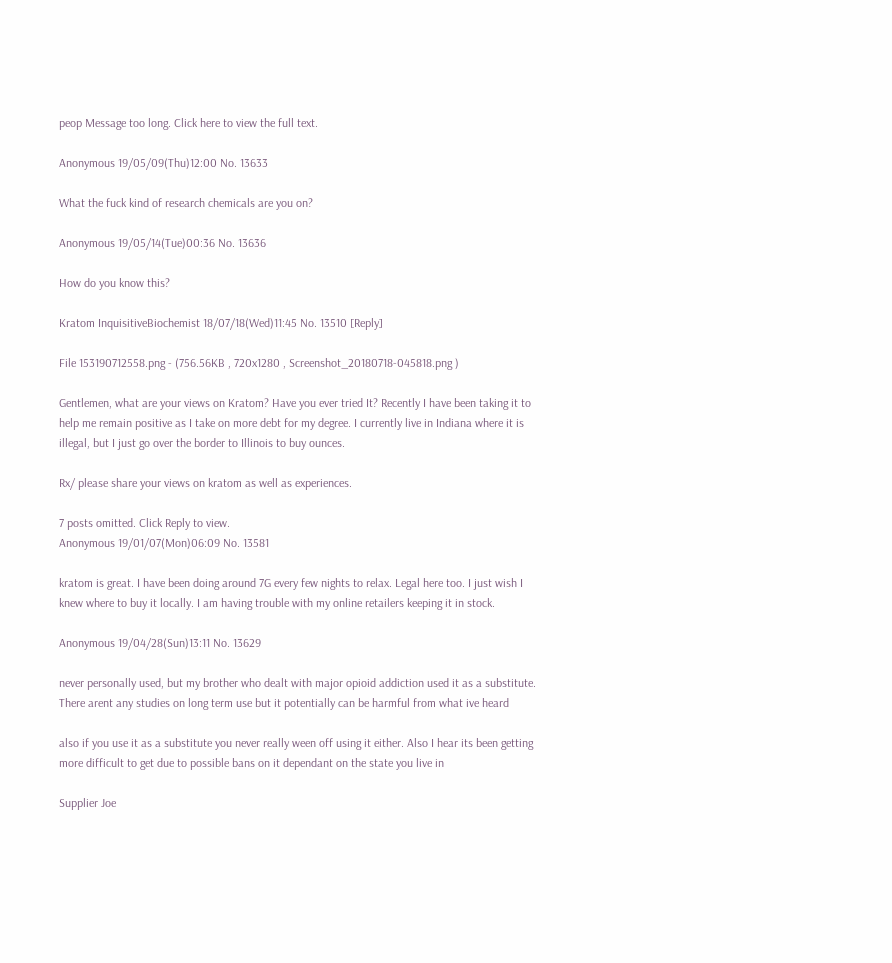peop Message too long. Click here to view the full text.

Anonymous 19/05/09(Thu)12:00 No. 13633

What the fuck kind of research chemicals are you on?

Anonymous 19/05/14(Tue)00:36 No. 13636

How do you know this?

Kratom InquisitiveBiochemist 18/07/18(Wed)11:45 No. 13510 [Reply]

File 153190712558.png - (756.56KB , 720x1280 , Screenshot_20180718-045818.png )

Gentlemen, what are your views on Kratom? Have you ever tried It? Recently I have been taking it to help me remain positive as I take on more debt for my degree. I currently live in Indiana where it is illegal, but I just go over the border to Illinois to buy ounces.

Rx/ please share your views on kratom as well as experiences.

7 posts omitted. Click Reply to view.
Anonymous 19/01/07(Mon)06:09 No. 13581

kratom is great. I have been doing around 7G every few nights to relax. Legal here too. I just wish I knew where to buy it locally. I am having trouble with my online retailers keeping it in stock.

Anonymous 19/04/28(Sun)13:11 No. 13629

never personally used, but my brother who dealt with major opioid addiction used it as a substitute. There arent any studies on long term use but it potentially can be harmful from what ive heard

also if you use it as a substitute you never really ween off using it either. Also I hear its been getting more difficult to get due to possible bans on it dependant on the state you live in

Supplier Joe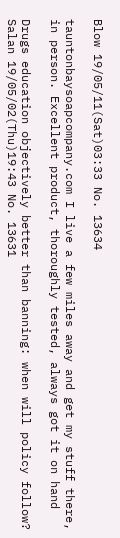Blow 19/05/11(Sat)03:33 No. 13634

tauntonbaysoapcompany.com I live a few miles away and get my stuff there, in person. Excellent product, thoroughly tested, always got it on hand

Drugs education objectively better than banning: when will policy follow? Salan 19/05/02(Thu)19:43 No. 13631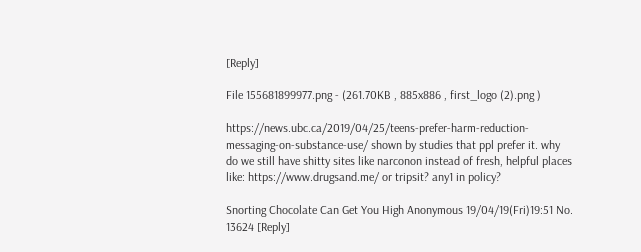[Reply]

File 155681899977.png - (261.70KB , 885x886 , first_logo (2).png )

https://news.ubc.ca/2019/04/25/teens-prefer-harm-reduction-messaging-on-substance-use/ shown by studies that ppl prefer it. why do we still have shitty sites like narconon instead of fresh, helpful places like: https://www.drugsand.me/ or tripsit? any1 in policy?

Snorting Chocolate Can Get You High Anonymous 19/04/19(Fri)19:51 No. 13624 [Reply]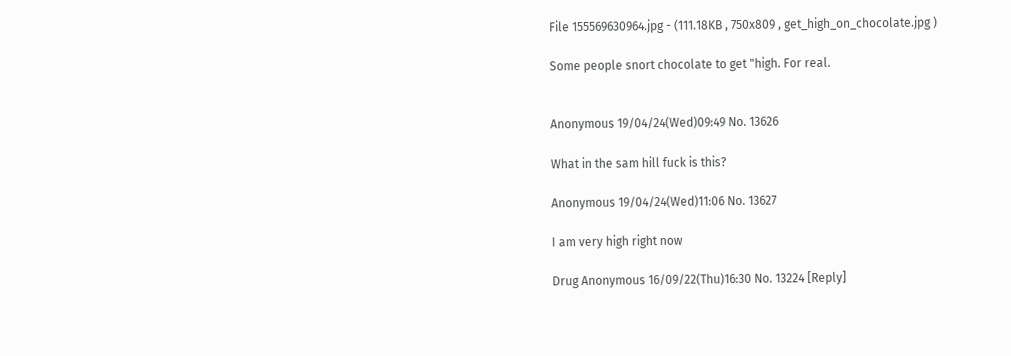File 155569630964.jpg - (111.18KB , 750x809 , get_high_on_chocolate.jpg )

Some people snort chocolate to get "high. For real.


Anonymous 19/04/24(Wed)09:49 No. 13626

What in the sam hill fuck is this?

Anonymous 19/04/24(Wed)11:06 No. 13627

I am very high right now

Drug Anonymous 16/09/22(Thu)16:30 No. 13224 [Reply]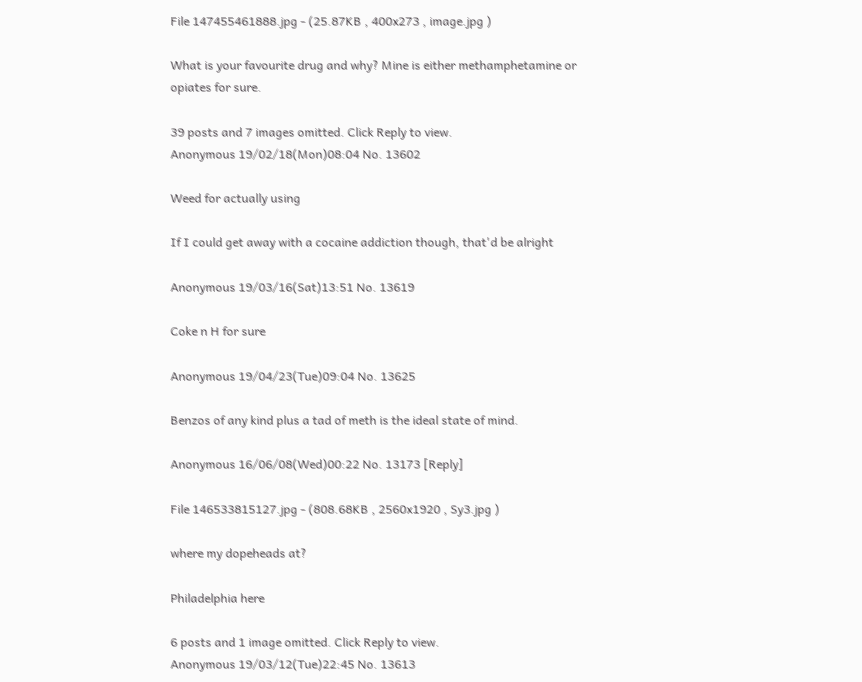File 147455461888.jpg - (25.87KB , 400x273 , image.jpg )

What is your favourite drug and why? Mine is either methamphetamine or opiates for sure.

39 posts and 7 images omitted. Click Reply to view.
Anonymous 19/02/18(Mon)08:04 No. 13602

Weed for actually using

If I could get away with a cocaine addiction though, that'd be alright

Anonymous 19/03/16(Sat)13:51 No. 13619

Coke n H for sure

Anonymous 19/04/23(Tue)09:04 No. 13625

Benzos of any kind plus a tad of meth is the ideal state of mind.

Anonymous 16/06/08(Wed)00:22 No. 13173 [Reply]

File 146533815127.jpg - (808.68KB , 2560x1920 , Sy3.jpg )

where my dopeheads at?

Philadelphia here

6 posts and 1 image omitted. Click Reply to view.
Anonymous 19/03/12(Tue)22:45 No. 13613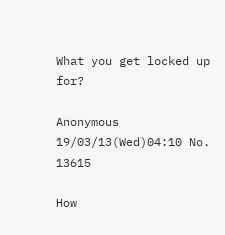What you get locked up for?

Anonymous 19/03/13(Wed)04:10 No. 13615

How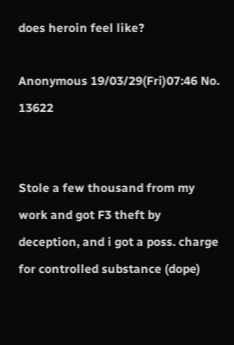does heroin feel like?

Anonymous 19/03/29(Fri)07:46 No. 13622


Stole a few thousand from my work and got F3 theft by deception, and i got a poss. charge for controlled substance (dope)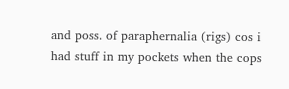and poss. of paraphernalia (rigs) cos i had stuff in my pockets when the cops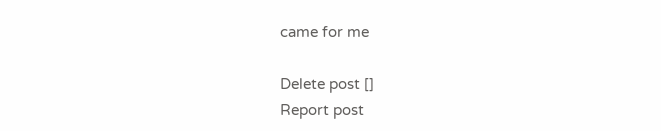came for me

Delete post []
Report post